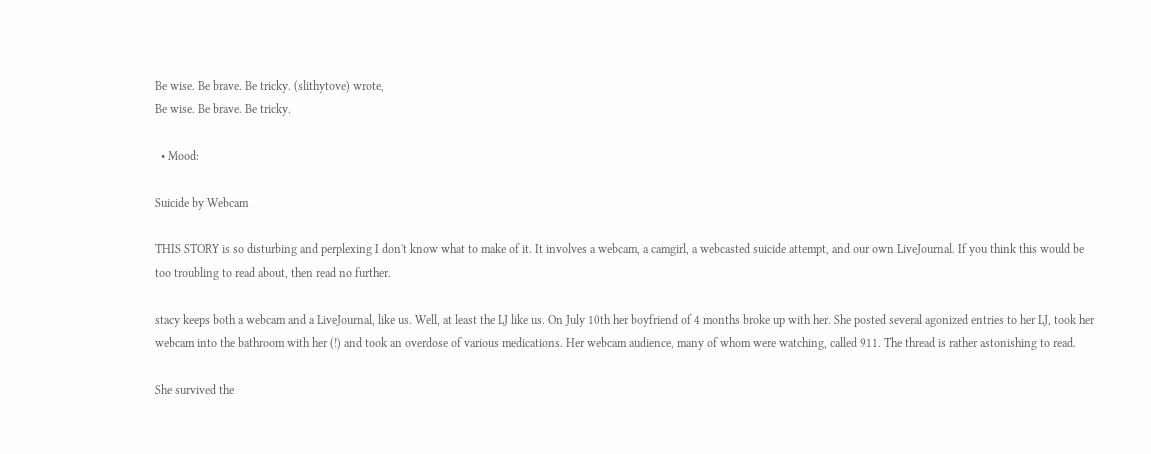Be wise. Be brave. Be tricky. (slithytove) wrote,
Be wise. Be brave. Be tricky.

  • Mood:

Suicide by Webcam

THIS STORY is so disturbing and perplexing I don't know what to make of it. It involves a webcam, a camgirl, a webcasted suicide attempt, and our own LiveJournal. If you think this would be too troubling to read about, then read no further.

stacy keeps both a webcam and a LiveJournal, like us. Well, at least the LJ like us. On July 10th her boyfriend of 4 months broke up with her. She posted several agonized entries to her LJ, took her webcam into the bathroom with her (!) and took an overdose of various medications. Her webcam audience, many of whom were watching, called 911. The thread is rather astonishing to read.

She survived the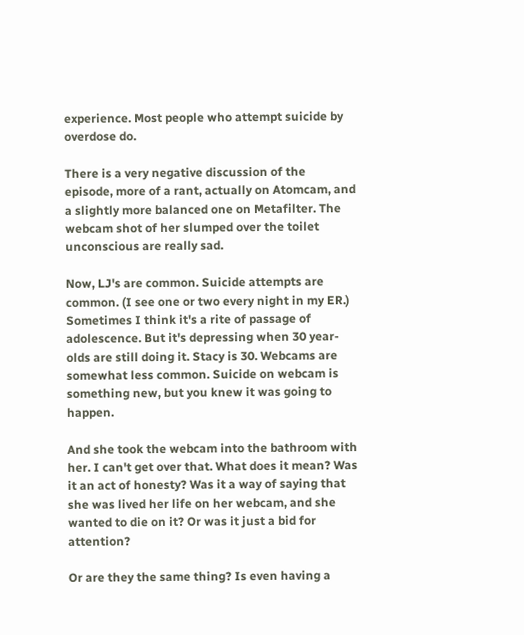experience. Most people who attempt suicide by overdose do.

There is a very negative discussion of the episode, more of a rant, actually on Atomcam, and a slightly more balanced one on Metafilter. The webcam shot of her slumped over the toilet unconscious are really sad.

Now, LJ's are common. Suicide attempts are common. (I see one or two every night in my ER.) Sometimes I think it's a rite of passage of adolescence. But it's depressing when 30 year-olds are still doing it. Stacy is 30. Webcams are somewhat less common. Suicide on webcam is something new, but you knew it was going to happen.

And she took the webcam into the bathroom with her. I can't get over that. What does it mean? Was it an act of honesty? Was it a way of saying that she was lived her life on her webcam, and she wanted to die on it? Or was it just a bid for attention?

Or are they the same thing? Is even having a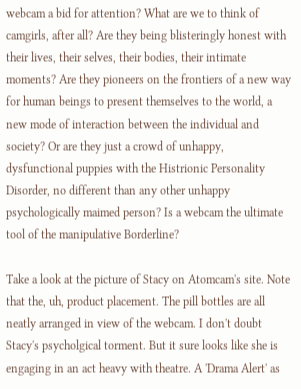webcam a bid for attention? What are we to think of camgirls, after all? Are they being blisteringly honest with their lives, their selves, their bodies, their intimate moments? Are they pioneers on the frontiers of a new way for human beings to present themselves to the world, a new mode of interaction between the individual and society? Or are they just a crowd of unhappy, dysfunctional puppies with the Histrionic Personality Disorder, no different than any other unhappy psychologically maimed person? Is a webcam the ultimate tool of the manipulative Borderline?

Take a look at the picture of Stacy on Atomcam's site. Note that the, uh, product placement. The pill bottles are all neatly arranged in view of the webcam. I don't doubt Stacy's psycholgical torment. But it sure looks like she is engaging in an act heavy with theatre. A 'Drama Alert' as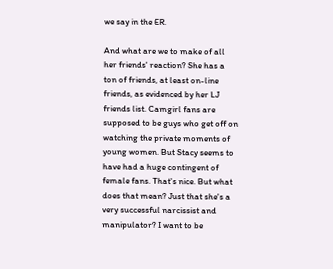we say in the ER.

And what are we to make of all her friends' reaction? She has a ton of friends, at least on-line friends, as evidenced by her LJ friends list. Camgirl fans are supposed to be guys who get off on watching the private moments of young women. But Stacy seems to have had a huge contingent of female fans. That's nice. But what does that mean? Just that she's a very successful narcissist and manipulator? I want to be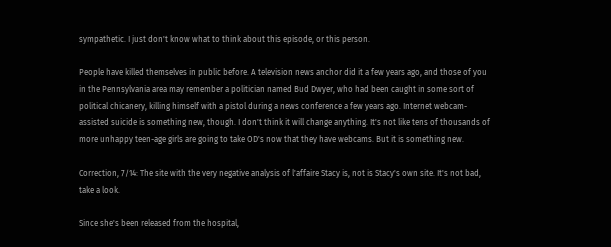sympathetic. I just don't know what to think about this episode, or this person.

People have killed themselves in public before. A television news anchor did it a few years ago, and those of you in the Pennsylvania area may remember a politician named Bud Dwyer, who had been caught in some sort of political chicanery, killing himself with a pistol during a news conference a few years ago. Internet webcam-assisted suicide is something new, though. I don't think it will change anything. It's not like tens of thousands of more unhappy teen-age girls are going to take OD's now that they have webcams. But it is something new.

Correction, 7/14: The site with the very negative analysis of l'affaire Stacy is, not is Stacy's own site. It's not bad, take a look.

Since she's been released from the hospital,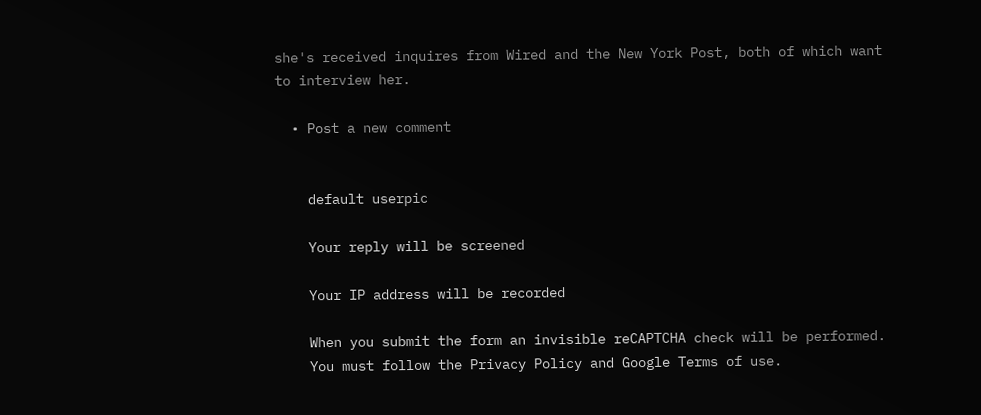she's received inquires from Wired and the New York Post, both of which want to interview her.

  • Post a new comment


    default userpic

    Your reply will be screened

    Your IP address will be recorded

    When you submit the form an invisible reCAPTCHA check will be performed.
    You must follow the Privacy Policy and Google Terms of use.